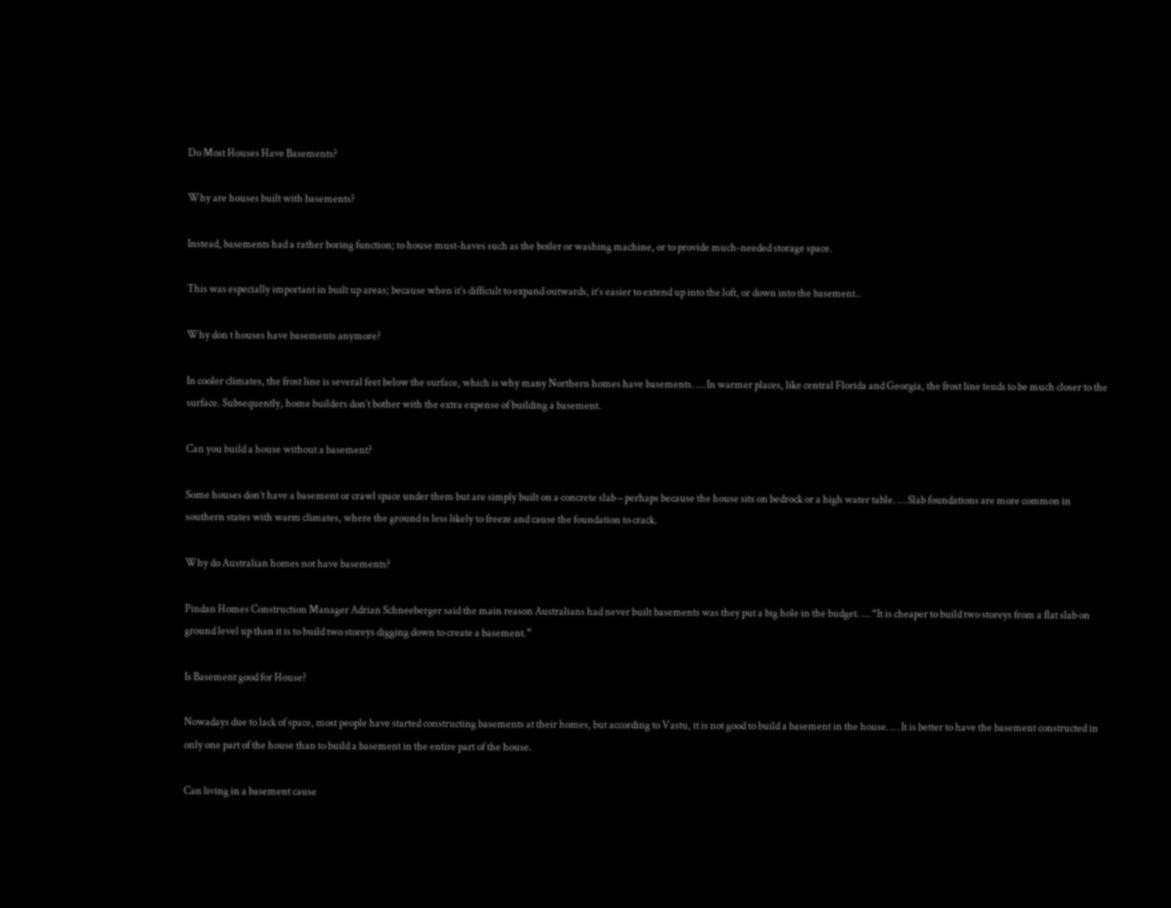Do Most Houses Have Basements?

Why are houses built with basements?

Instead, basements had a rather boring function; to house must-haves such as the boiler or washing machine, or to provide much-needed storage space.

This was especially important in built up areas; because when it’s difficult to expand outwards, it’s easier to extend up into the loft, or down into the basement..

Why don t houses have basements anymore?

In cooler climates, the frost line is several feet below the surface, which is why many Northern homes have basements. … In warmer places, like central Florida and Georgia, the frost line tends to be much closer to the surface. Subsequently, home builders don’t bother with the extra expense of building a basement.

Can you build a house without a basement?

Some houses don’t have a basement or crawl space under them but are simply built on a concrete slab – perhaps because the house sits on bedrock or a high water table. … Slab foundations are more common in southern states with warm climates, where the ground is less likely to freeze and cause the foundation to crack.

Why do Australian homes not have basements?

Pindan Homes Construction Manager Adrian Schneeberger said the main reason Australians had never built basements was they put a big hole in the budget. … “It is cheaper to build two storeys from a flat slab on ground level up than it is to build two storeys digging down to create a basement.”

Is Basement good for House?

Nowadays due to lack of space, most people have started constructing basements at their homes, but according to Vastu, it is not good to build a basement in the house. … It is better to have the basement constructed in only one part of the house than to build a basement in the entire part of the house.

Can living in a basement cause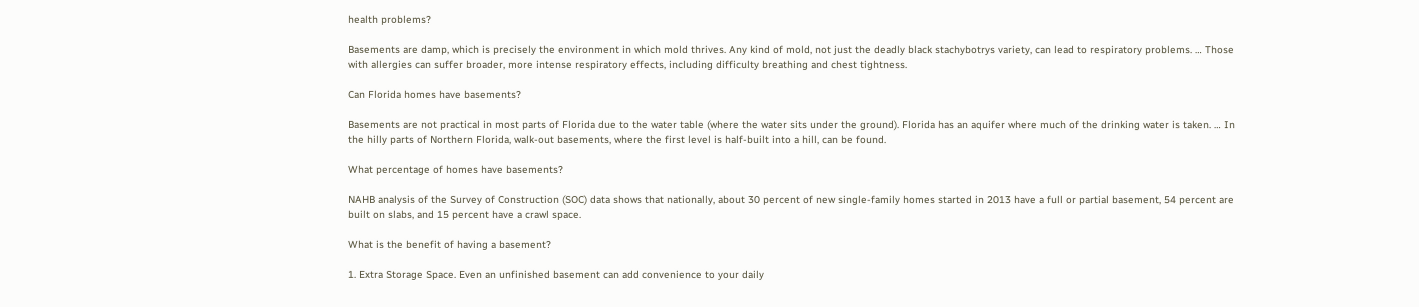health problems?

Basements are damp, which is precisely the environment in which mold thrives. Any kind of mold, not just the deadly black stachybotrys variety, can lead to respiratory problems. … Those with allergies can suffer broader, more intense respiratory effects, including difficulty breathing and chest tightness.

Can Florida homes have basements?

Basements are not practical in most parts of Florida due to the water table (where the water sits under the ground). Florida has an aquifer where much of the drinking water is taken. … In the hilly parts of Northern Florida, walk-out basements, where the first level is half-built into a hill, can be found.

What percentage of homes have basements?

NAHB analysis of the Survey of Construction (SOC) data shows that nationally, about 30 percent of new single-family homes started in 2013 have a full or partial basement, 54 percent are built on slabs, and 15 percent have a crawl space.

What is the benefit of having a basement?

1. Extra Storage Space. Even an unfinished basement can add convenience to your daily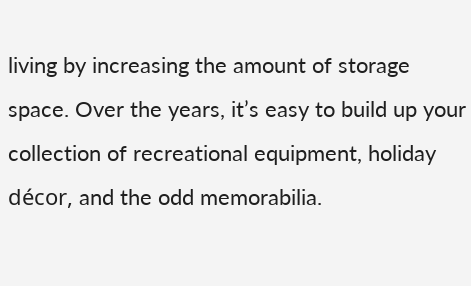living by increasing the amount of storage space. Over the years, it’s easy to build up your collection of recreational equipment, holiday décor, and the odd memorabilia.